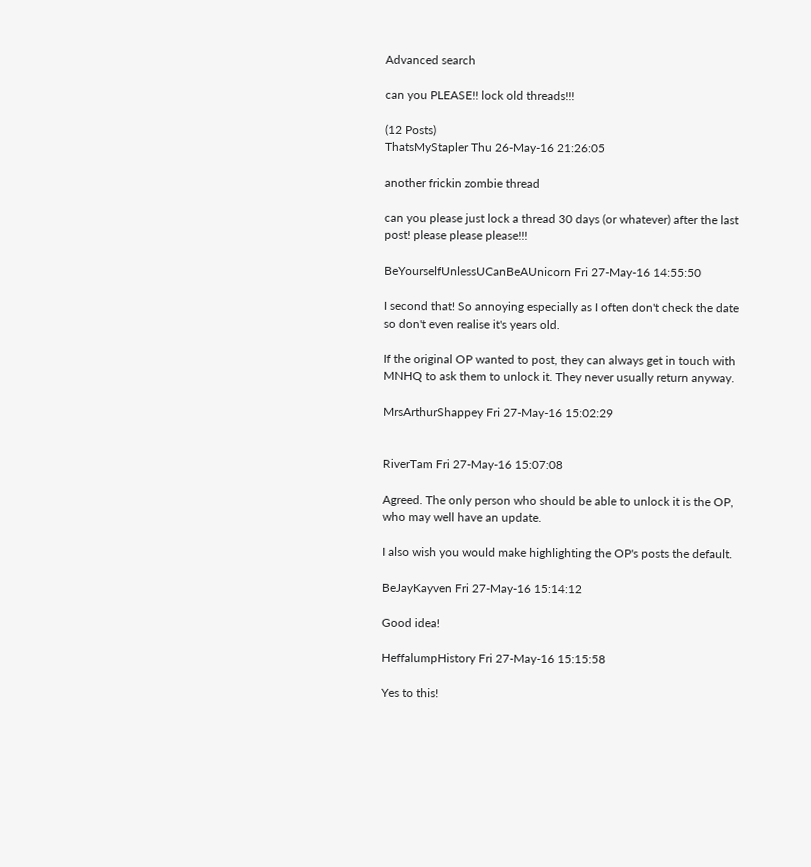Advanced search

can you PLEASE!! lock old threads!!!

(12 Posts)
ThatsMyStapler Thu 26-May-16 21:26:05

another frickin zombie thread

can you please just lock a thread 30 days (or whatever) after the last post! please please please!!!

BeYourselfUnlessUCanBeAUnicorn Fri 27-May-16 14:55:50

I second that! So annoying especially as I often don't check the date so don't even realise it's years old.

If the original OP wanted to post, they can always get in touch with MNHQ to ask them to unlock it. They never usually return anyway.

MrsArthurShappey Fri 27-May-16 15:02:29


RiverTam Fri 27-May-16 15:07:08

Agreed. The only person who should be able to unlock it is the OP, who may well have an update.

I also wish you would make highlighting the OP's posts the default.

BeJayKayven Fri 27-May-16 15:14:12

Good idea!

HeffalumpHistory Fri 27-May-16 15:15:58

Yes to this!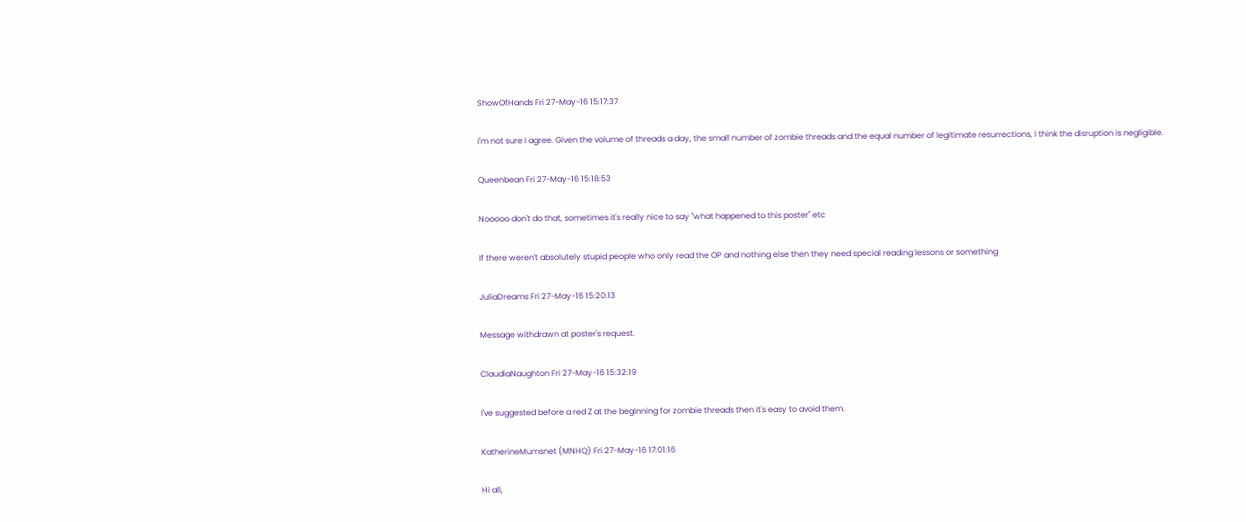ShowOfHands Fri 27-May-16 15:17:37

I'm not sure I agree. Given the volume of threads a day, the small number of zombie threads and the equal number of legitimate resurrections, I think the disruption is negligible.

Queenbean Fri 27-May-16 15:18:53

Nooooo don't do that, sometimes it's really nice to say "what happened to this poster" etc

If there weren't absolutely stupid people who only read the OP and nothing else then they need special reading lessons or something

JuliaDreams Fri 27-May-16 15:20:13

Message withdrawn at poster's request.

ClaudiaNaughton Fri 27-May-16 15:32:19

I've suggested before a red Z at the beginning for zombie threads then it's easy to avoid them.

KatherineMumsnet (MNHQ) Fri 27-May-16 17:01:16

Hi all,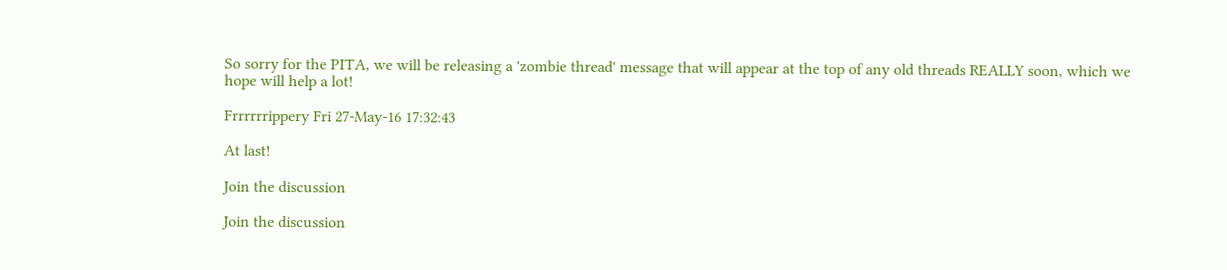So sorry for the PITA, we will be releasing a 'zombie thread' message that will appear at the top of any old threads REALLY soon, which we hope will help a lot!

Frrrrrrippery Fri 27-May-16 17:32:43

At last!

Join the discussion

Join the discussion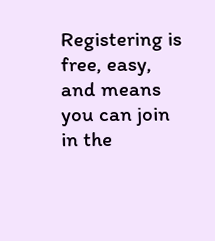Registering is free, easy, and means you can join in the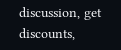discussion, get discounts,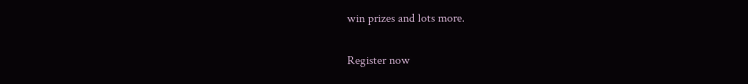win prizes and lots more.

Register now